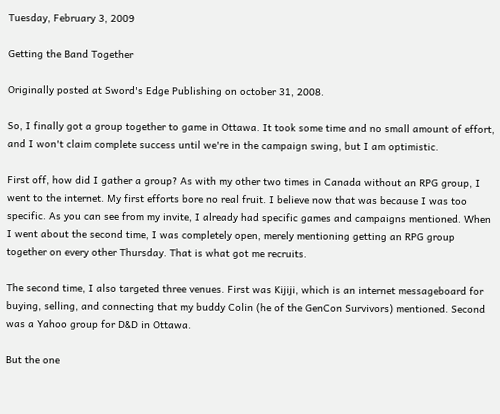Tuesday, February 3, 2009

Getting the Band Together

Originally posted at Sword's Edge Publishing on october 31, 2008.

So, I finally got a group together to game in Ottawa. It took some time and no small amount of effort, and I won't claim complete success until we're in the campaign swing, but I am optimistic.

First off, how did I gather a group? As with my other two times in Canada without an RPG group, I went to the internet. My first efforts bore no real fruit. I believe now that was because I was too specific. As you can see from my invite, I already had specific games and campaigns mentioned. When I went about the second time, I was completely open, merely mentioning getting an RPG group together on every other Thursday. That is what got me recruits.

The second time, I also targeted three venues. First was Kijiji, which is an internet messageboard for buying, selling, and connecting that my buddy Colin (he of the GenCon Survivors) mentioned. Second was a Yahoo group for D&D in Ottawa.

But the one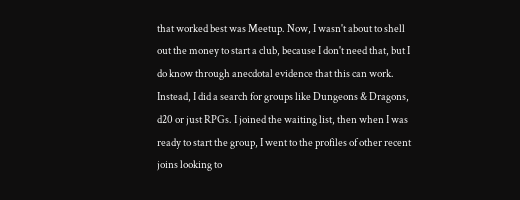that worked best was Meetup. Now, I wasn't about to shell out the money to start a club, because I don't need that, but I do know through anecdotal evidence that this can work. Instead, I did a search for groups like Dungeons & Dragons, d20 or just RPGs. I joined the waiting list, then when I was ready to start the group, I went to the profiles of other recent joins looking to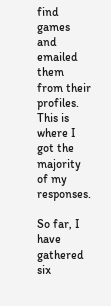find games and emailed them from their profiles. This is where I got the majority of my responses.

So far, I have gathered six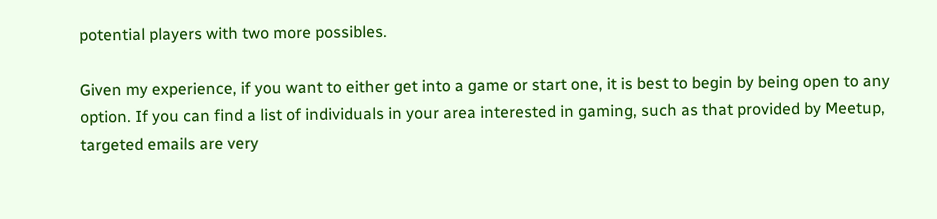potential players with two more possibles.

Given my experience, if you want to either get into a game or start one, it is best to begin by being open to any option. If you can find a list of individuals in your area interested in gaming, such as that provided by Meetup, targeted emails are very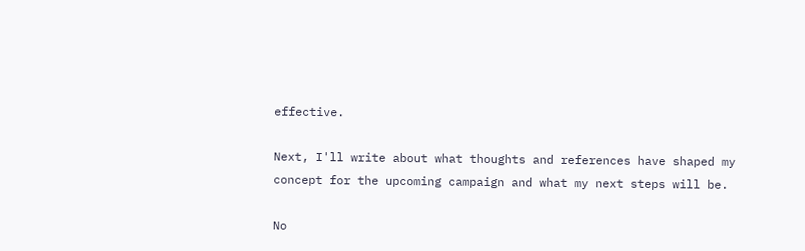effective.

Next, I'll write about what thoughts and references have shaped my concept for the upcoming campaign and what my next steps will be.

No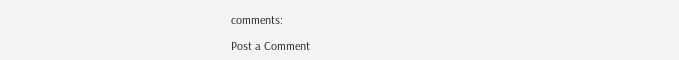comments:

Post a Comment